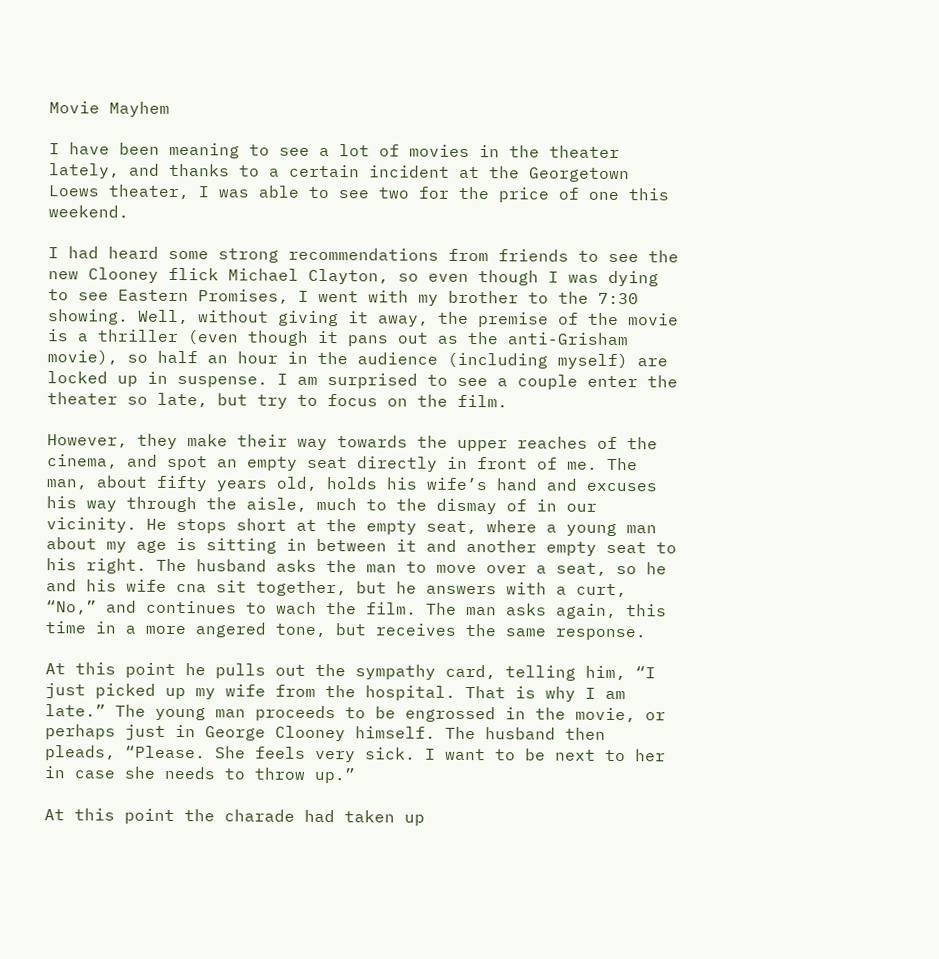Movie Mayhem

I have been meaning to see a lot of movies in the theater lately, and thanks to a certain incident at the Georgetown Loews theater, I was able to see two for the price of one this weekend.

I had heard some strong recommendations from friends to see the new Clooney flick Michael Clayton, so even though I was dying to see Eastern Promises, I went with my brother to the 7:30 showing. Well, without giving it away, the premise of the movie is a thriller (even though it pans out as the anti-Grisham movie), so half an hour in the audience (including myself) are locked up in suspense. I am surprised to see a couple enter the theater so late, but try to focus on the film.

However, they make their way towards the upper reaches of the cinema, and spot an empty seat directly in front of me. The man, about fifty years old, holds his wife’s hand and excuses his way through the aisle, much to the dismay of in our vicinity. He stops short at the empty seat, where a young man about my age is sitting in between it and another empty seat to his right. The husband asks the man to move over a seat, so he and his wife cna sit together, but he answers with a curt, “No,” and continues to wach the film. The man asks again, this time in a more angered tone, but receives the same response.

At this point he pulls out the sympathy card, telling him, “I just picked up my wife from the hospital. That is why I am late.” The young man proceeds to be engrossed in the movie, or perhaps just in George Clooney himself. The husband then pleads, “Please. She feels very sick. I want to be next to her in case she needs to throw up.”

At this point the charade had taken up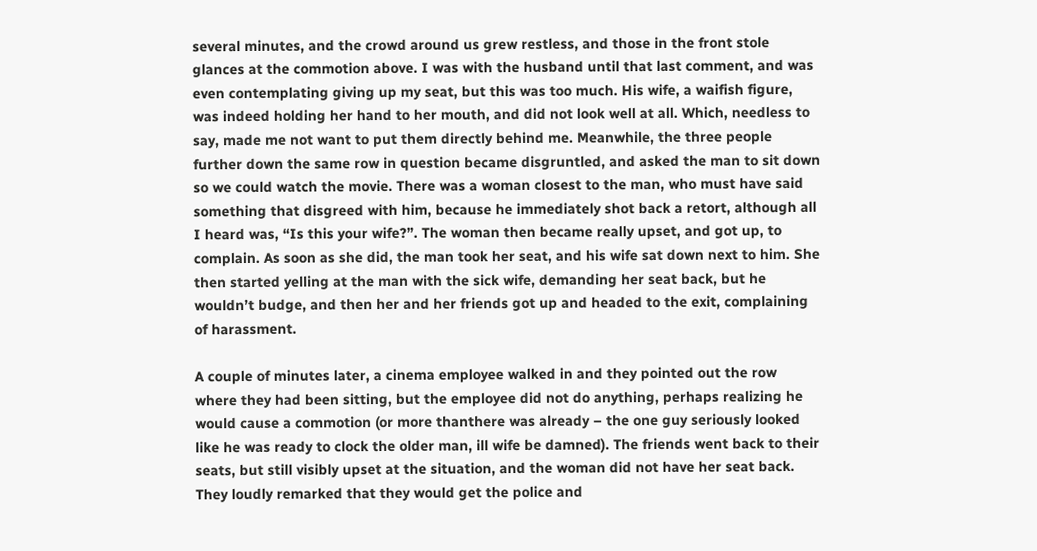several minutes, and the crowd around us grew restless, and those in the front stole glances at the commotion above. I was with the husband until that last comment, and was even contemplating giving up my seat, but this was too much. His wife, a waifish figure, was indeed holding her hand to her mouth, and did not look well at all. Which, needless to say, made me not want to put them directly behind me. Meanwhile, the three people further down the same row in question became disgruntled, and asked the man to sit down so we could watch the movie. There was a woman closest to the man, who must have said something that disgreed with him, because he immediately shot back a retort, although all I heard was, “Is this your wife?”. The woman then became really upset, and got up, to complain. As soon as she did, the man took her seat, and his wife sat down next to him. She then started yelling at the man with the sick wife, demanding her seat back, but he wouldn’t budge, and then her and her friends got up and headed to the exit, complaining of harassment.

A couple of minutes later, a cinema employee walked in and they pointed out the row where they had been sitting, but the employee did not do anything, perhaps realizing he would cause a commotion (or more thanthere was already – the one guy seriously looked like he was ready to clock the older man, ill wife be damned). The friends went back to their seats, but still visibly upset at the situation, and the woman did not have her seat back. They loudly remarked that they would get the police and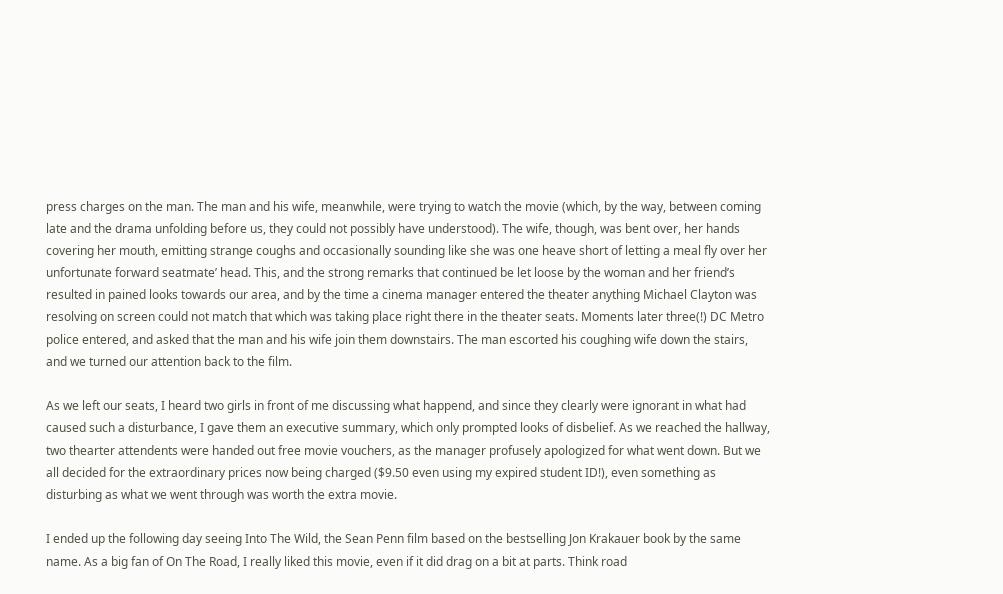press charges on the man. The man and his wife, meanwhile, were trying to watch the movie (which, by the way, between coming late and the drama unfolding before us, they could not possibly have understood). The wife, though, was bent over, her hands covering her mouth, emitting strange coughs and occasionally sounding like she was one heave short of letting a meal fly over her unfortunate forward seatmate’ head. This, and the strong remarks that continued be let loose by the woman and her friend’s resulted in pained looks towards our area, and by the time a cinema manager entered the theater anything Michael Clayton was resolving on screen could not match that which was taking place right there in the theater seats. Moments later three(!) DC Metro police entered, and asked that the man and his wife join them downstairs. The man escorted his coughing wife down the stairs, and we turned our attention back to the film.

As we left our seats, I heard two girls in front of me discussing what happend, and since they clearly were ignorant in what had caused such a disturbance, I gave them an executive summary, which only prompted looks of disbelief. As we reached the hallway, two thearter attendents were handed out free movie vouchers, as the manager profusely apologized for what went down. But we all decided for the extraordinary prices now being charged ($9.50 even using my expired student ID!), even something as disturbing as what we went through was worth the extra movie.

I ended up the following day seeing Into The Wild, the Sean Penn film based on the bestselling Jon Krakauer book by the same name. As a big fan of On The Road, I really liked this movie, even if it did drag on a bit at parts. Think road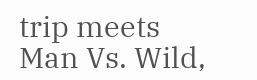trip meets Man Vs. Wild,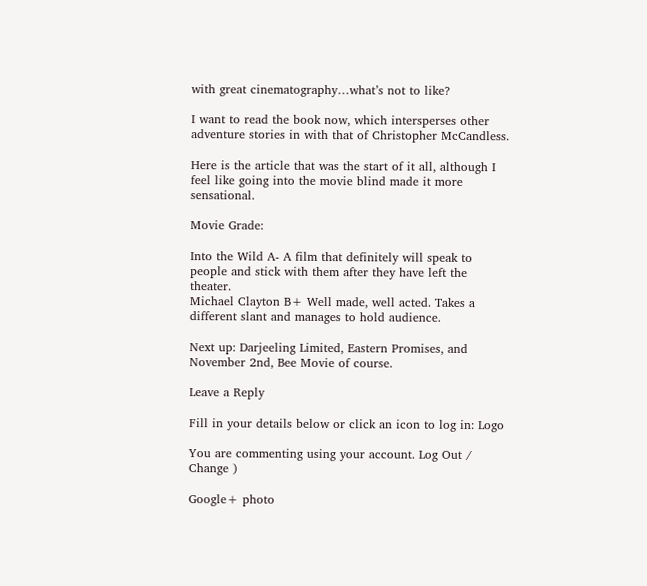with great cinematography…what’s not to like?

I want to read the book now, which intersperses other adventure stories in with that of Christopher McCandless.

Here is the article that was the start of it all, although I feel like going into the movie blind made it more sensational.

Movie Grade:

Into the Wild A- A film that definitely will speak to people and stick with them after they have left the theater.
Michael Clayton B+ Well made, well acted. Takes a different slant and manages to hold audience.

Next up: Darjeeling Limited, Eastern Promises, and November 2nd, Bee Movie of course.

Leave a Reply

Fill in your details below or click an icon to log in: Logo

You are commenting using your account. Log Out /  Change )

Google+ photo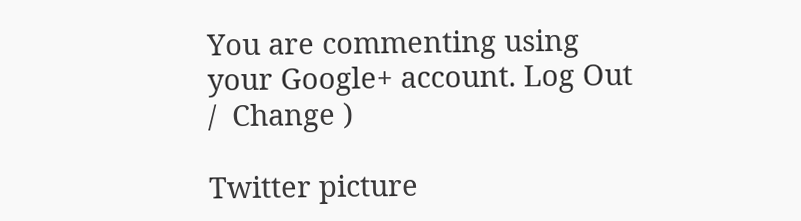You are commenting using your Google+ account. Log Out /  Change )

Twitter picture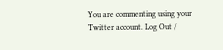You are commenting using your Twitter account. Log Out /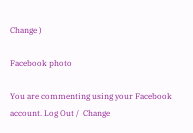Change )

Facebook photo

You are commenting using your Facebook account. Log Out /  Change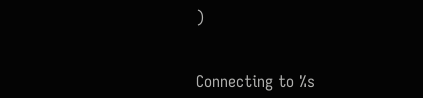)


Connecting to %s